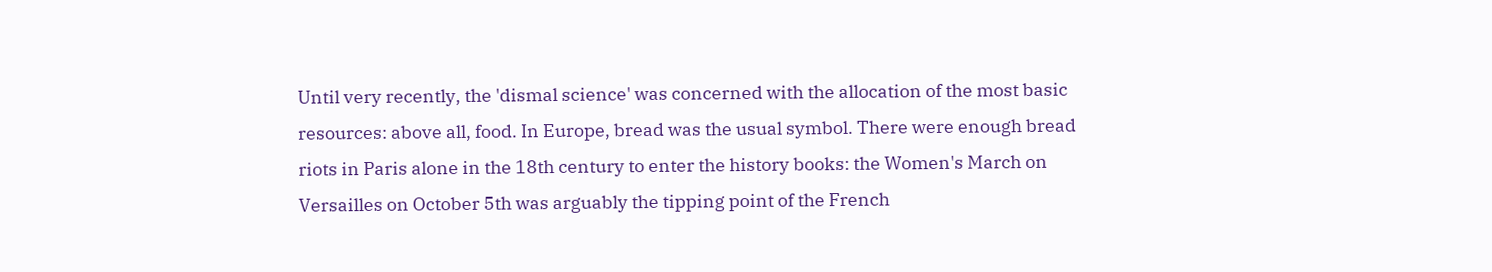Until very recently, the 'dismal science' was concerned with the allocation of the most basic resources: above all, food. In Europe, bread was the usual symbol. There were enough bread riots in Paris alone in the 18th century to enter the history books: the Women's March on Versailles on October 5th was arguably the tipping point of the French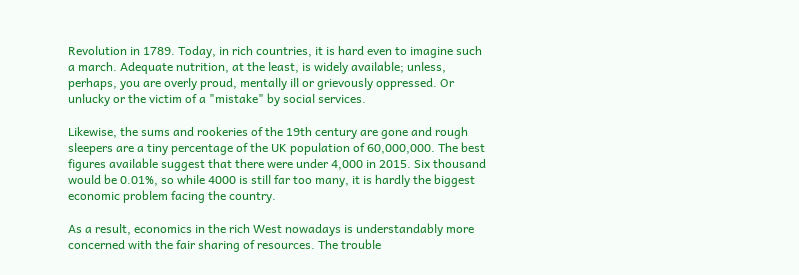Revolution in 1789. Today, in rich countries, it is hard even to imagine such a march. Adequate nutrition, at the least, is widely available; unless, perhaps, you are overly proud, mentally ill or grievously oppressed. Or unlucky or the victim of a "mistake" by social services.

Likewise, the sums and rookeries of the 19th century are gone and rough sleepers are a tiny percentage of the UK population of 60,000,000. The best figures available suggest that there were under 4,000 in 2015. Six thousand would be 0.01%, so while 4000 is still far too many, it is hardly the biggest economic problem facing the country.

As a result, economics in the rich West nowadays is understandably more concerned with the fair sharing of resources. The trouble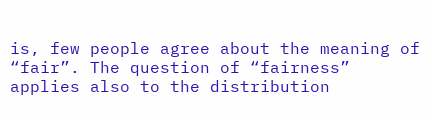is, few people agree about the meaning of “fair”. The question of “fairness” applies also to the distribution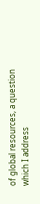of global resources, a question which I address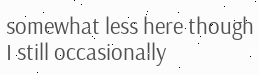somewhat less here though I still occasionally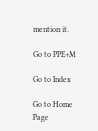mention it.

Go to PPE+M

Go to Index

Go to Home Page